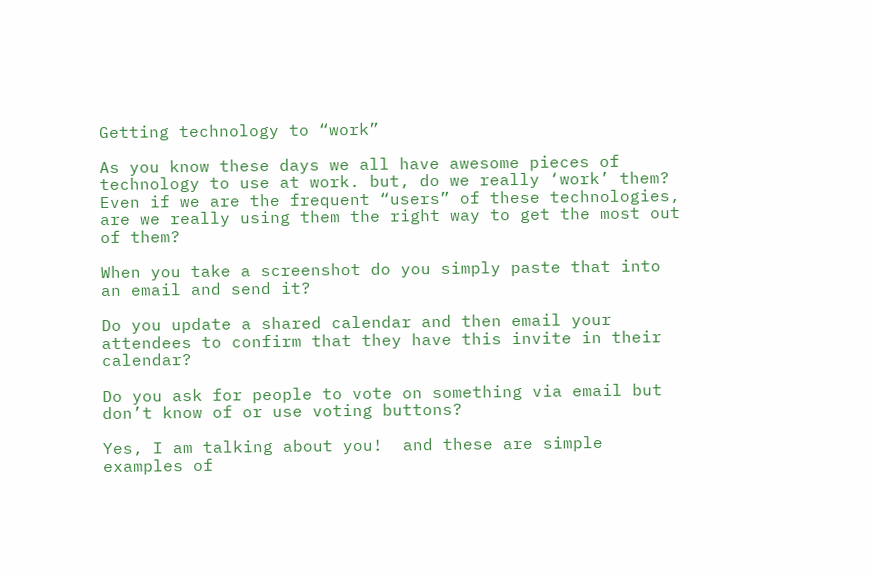Getting technology to “work”

As you know these days we all have awesome pieces of technology to use at work. but, do we really ‘work’ them? Even if we are the frequent “users” of these technologies, are we really using them the right way to get the most out of them?

When you take a screenshot do you simply paste that into an email and send it?

Do you update a shared calendar and then email your attendees to confirm that they have this invite in their calendar?

Do you ask for people to vote on something via email but don’t know of or use voting buttons?

Yes, I am talking about you!  and these are simple examples of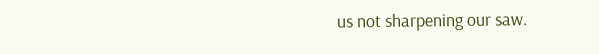us not sharpening our saw.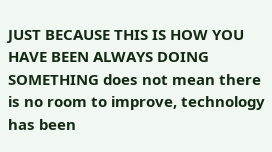JUST BECAUSE THIS IS HOW YOU HAVE BEEN ALWAYS DOING SOMETHING does not mean there is no room to improve, technology has been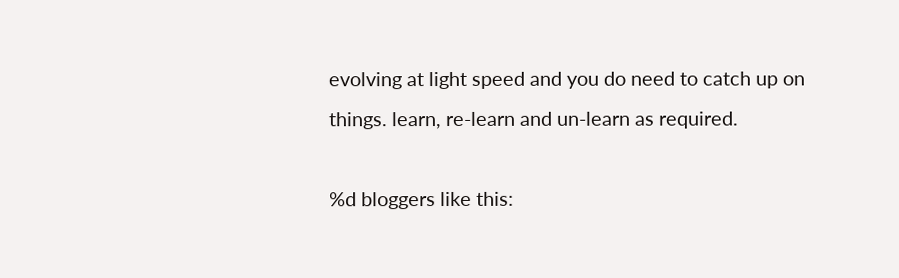evolving at light speed and you do need to catch up on things. learn, re-learn and un-learn as required.

%d bloggers like this: